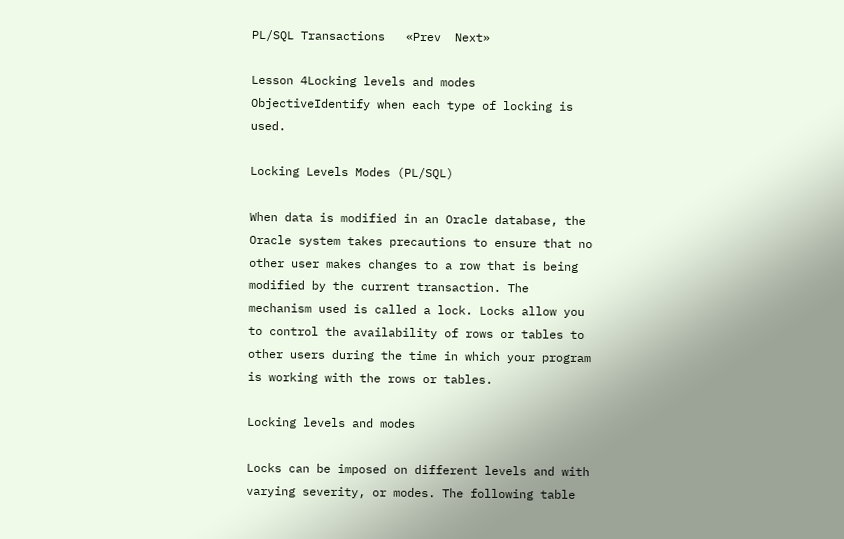PL/SQL Transactions   «Prev  Next»

Lesson 4Locking levels and modes
ObjectiveIdentify when each type of locking is used.

Locking Levels Modes (PL/SQL)

When data is modified in an Oracle database, the Oracle system takes precautions to ensure that no other user makes changes to a row that is being modified by the current transaction. The mechanism used is called a lock. Locks allow you to control the availability of rows or tables to other users during the time in which your program is working with the rows or tables.

Locking levels and modes

Locks can be imposed on different levels and with varying severity, or modes. The following table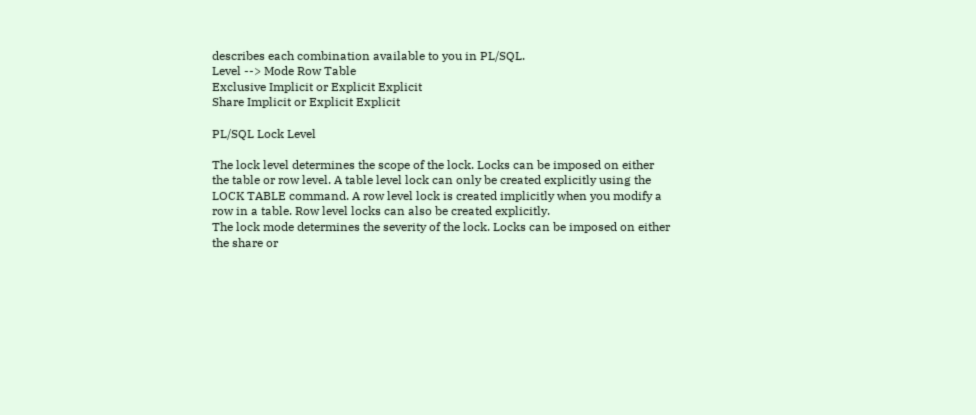describes each combination available to you in PL/SQL.
Level --> Mode Row Table
Exclusive Implicit or Explicit Explicit
Share Implicit or Explicit Explicit

PL/SQL Lock Level

The lock level determines the scope of the lock. Locks can be imposed on either the table or row level. A table level lock can only be created explicitly using the LOCK TABLE command. A row level lock is created implicitly when you modify a row in a table. Row level locks can also be created explicitly.
The lock mode determines the severity of the lock. Locks can be imposed on either the share or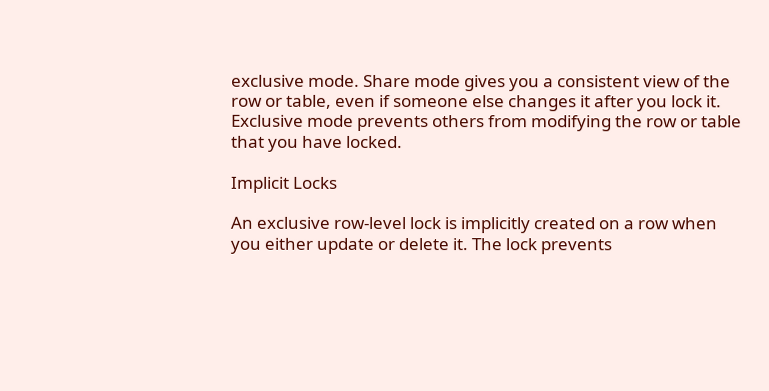exclusive mode. Share mode gives you a consistent view of the row or table, even if someone else changes it after you lock it. Exclusive mode prevents others from modifying the row or table that you have locked.

Implicit Locks

An exclusive row-level lock is implicitly created on a row when you either update or delete it. The lock prevents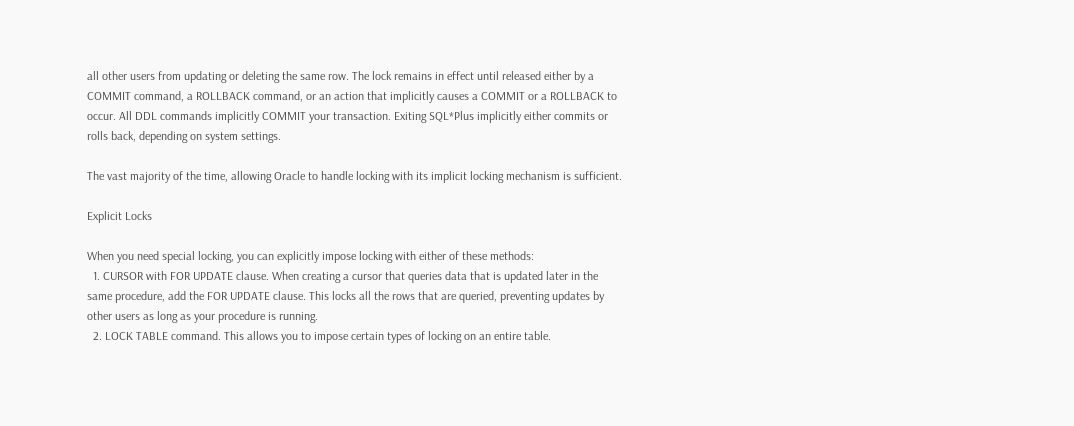all other users from updating or deleting the same row. The lock remains in effect until released either by a COMMIT command, a ROLLBACK command, or an action that implicitly causes a COMMIT or a ROLLBACK to occur. All DDL commands implicitly COMMIT your transaction. Exiting SQL*Plus implicitly either commits or rolls back, depending on system settings.

The vast majority of the time, allowing Oracle to handle locking with its implicit locking mechanism is sufficient.

Explicit Locks

When you need special locking, you can explicitly impose locking with either of these methods:
  1. CURSOR with FOR UPDATE clause. When creating a cursor that queries data that is updated later in the same procedure, add the FOR UPDATE clause. This locks all the rows that are queried, preventing updates by other users as long as your procedure is running.
  2. LOCK TABLE command. This allows you to impose certain types of locking on an entire table.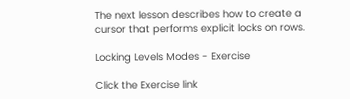The next lesson describes how to create a cursor that performs explicit locks on rows.

Locking Levels Modes - Exercise

Click the Exercise link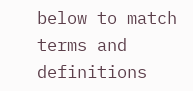below to match terms and definitions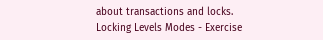about transactions and locks.
Locking Levels Modes - Exercise